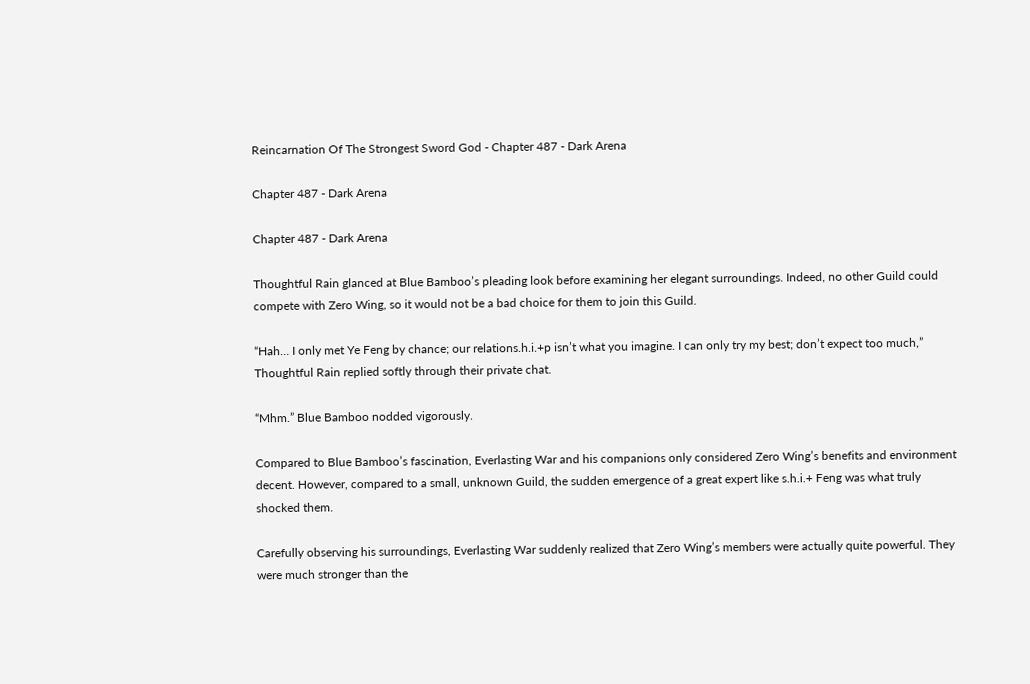Reincarnation Of The Strongest Sword God - Chapter 487 - Dark Arena

Chapter 487 - Dark Arena

Chapter 487 - Dark Arena

Thoughtful Rain glanced at Blue Bamboo’s pleading look before examining her elegant surroundings. Indeed, no other Guild could compete with Zero Wing, so it would not be a bad choice for them to join this Guild.

“Hah… I only met Ye Feng by chance; our relations.h.i.+p isn’t what you imagine. I can only try my best; don’t expect too much,” Thoughtful Rain replied softly through their private chat.

“Mhm.” Blue Bamboo nodded vigorously.

Compared to Blue Bamboo’s fascination, Everlasting War and his companions only considered Zero Wing’s benefits and environment decent. However, compared to a small, unknown Guild, the sudden emergence of a great expert like s.h.i.+ Feng was what truly shocked them.

Carefully observing his surroundings, Everlasting War suddenly realized that Zero Wing’s members were actually quite powerful. They were much stronger than the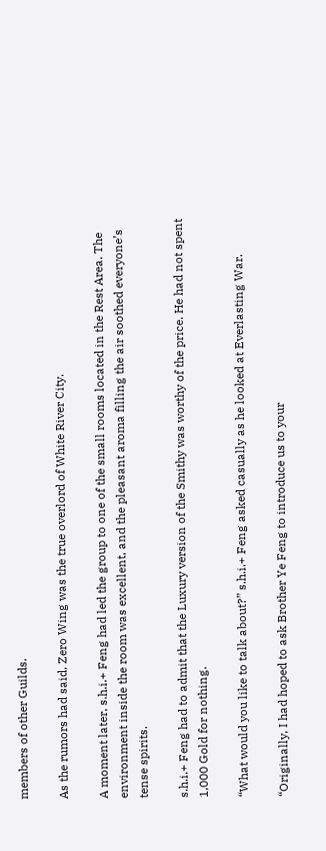members of other Guilds.

As the rumors had said, Zero Wing was the true overlord of White River City.

A moment later, s.h.i.+ Feng had led the group to one of the small rooms located in the Rest Area. The environment inside the room was excellent, and the pleasant aroma filling the air soothed everyone’s tense spirits.

s.h.i.+ Feng had to admit that the Luxury version of the Smithy was worthy of the price. He had not spent 1,000 Gold for nothing.

“What would you like to talk about?” s.h.i.+ Feng asked casually as he looked at Everlasting War.

“Originally, I had hoped to ask Brother Ye Feng to introduce us to your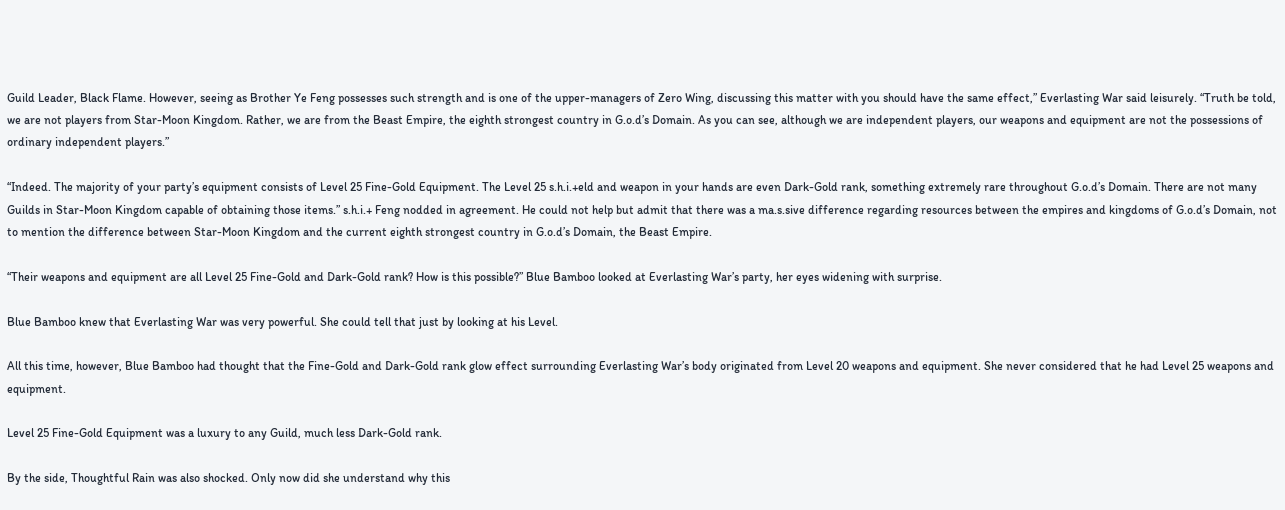Guild Leader, Black Flame. However, seeing as Brother Ye Feng possesses such strength and is one of the upper-managers of Zero Wing, discussing this matter with you should have the same effect,” Everlasting War said leisurely. “Truth be told, we are not players from Star-Moon Kingdom. Rather, we are from the Beast Empire, the eighth strongest country in G.o.d’s Domain. As you can see, although we are independent players, our weapons and equipment are not the possessions of ordinary independent players.”

“Indeed. The majority of your party’s equipment consists of Level 25 Fine-Gold Equipment. The Level 25 s.h.i.+eld and weapon in your hands are even Dark-Gold rank, something extremely rare throughout G.o.d’s Domain. There are not many Guilds in Star-Moon Kingdom capable of obtaining those items.” s.h.i.+ Feng nodded in agreement. He could not help but admit that there was a ma.s.sive difference regarding resources between the empires and kingdoms of G.o.d’s Domain, not to mention the difference between Star-Moon Kingdom and the current eighth strongest country in G.o.d’s Domain, the Beast Empire.

“Their weapons and equipment are all Level 25 Fine-Gold and Dark-Gold rank? How is this possible?” Blue Bamboo looked at Everlasting War’s party, her eyes widening with surprise.

Blue Bamboo knew that Everlasting War was very powerful. She could tell that just by looking at his Level.

All this time, however, Blue Bamboo had thought that the Fine-Gold and Dark-Gold rank glow effect surrounding Everlasting War’s body originated from Level 20 weapons and equipment. She never considered that he had Level 25 weapons and equipment.

Level 25 Fine-Gold Equipment was a luxury to any Guild, much less Dark-Gold rank.

By the side, Thoughtful Rain was also shocked. Only now did she understand why this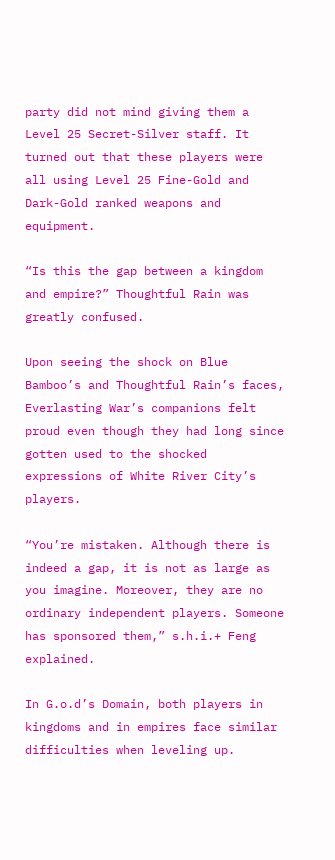party did not mind giving them a Level 25 Secret-Silver staff. It turned out that these players were all using Level 25 Fine-Gold and Dark-Gold ranked weapons and equipment.

“Is this the gap between a kingdom and empire?” Thoughtful Rain was greatly confused.

Upon seeing the shock on Blue Bamboo’s and Thoughtful Rain’s faces, Everlasting War’s companions felt proud even though they had long since gotten used to the shocked expressions of White River City’s players.

“You’re mistaken. Although there is indeed a gap, it is not as large as you imagine. Moreover, they are no ordinary independent players. Someone has sponsored them,” s.h.i.+ Feng explained.

In G.o.d’s Domain, both players in kingdoms and in empires face similar difficulties when leveling up.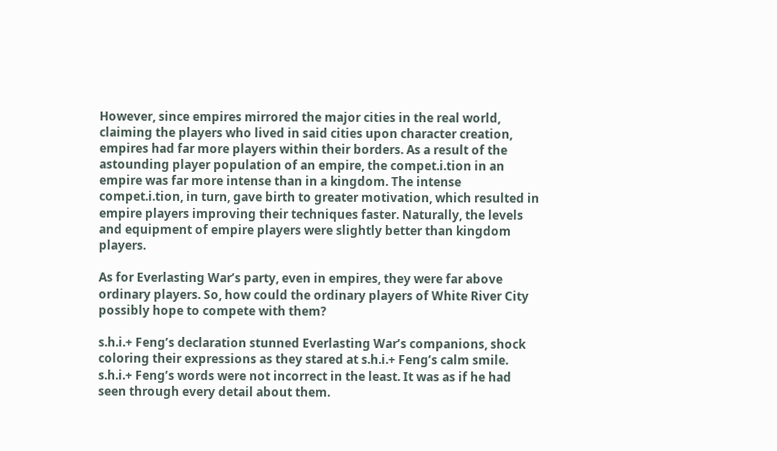However, since empires mirrored the major cities in the real world, claiming the players who lived in said cities upon character creation, empires had far more players within their borders. As a result of the astounding player population of an empire, the compet.i.tion in an empire was far more intense than in a kingdom. The intense compet.i.tion, in turn, gave birth to greater motivation, which resulted in empire players improving their techniques faster. Naturally, the levels and equipment of empire players were slightly better than kingdom players.

As for Everlasting War’s party, even in empires, they were far above ordinary players. So, how could the ordinary players of White River City possibly hope to compete with them?

s.h.i.+ Feng’s declaration stunned Everlasting War’s companions, shock coloring their expressions as they stared at s.h.i.+ Feng’s calm smile. s.h.i.+ Feng’s words were not incorrect in the least. It was as if he had seen through every detail about them.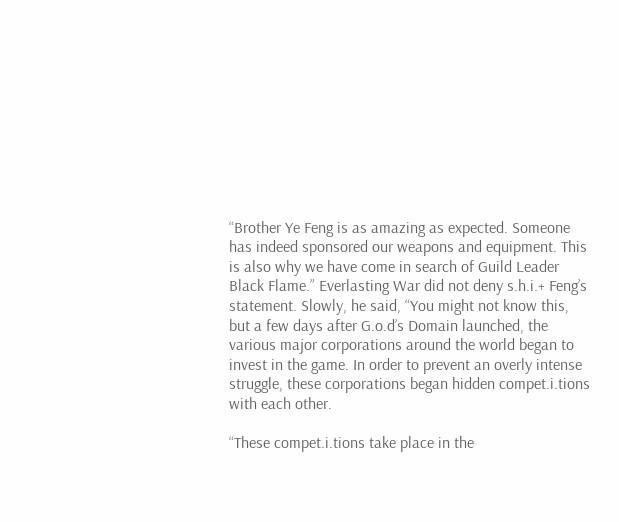“Brother Ye Feng is as amazing as expected. Someone has indeed sponsored our weapons and equipment. This is also why we have come in search of Guild Leader Black Flame.” Everlasting War did not deny s.h.i.+ Feng’s statement. Slowly, he said, “You might not know this, but a few days after G.o.d’s Domain launched, the various major corporations around the world began to invest in the game. In order to prevent an overly intense struggle, these corporations began hidden compet.i.tions with each other.

“These compet.i.tions take place in the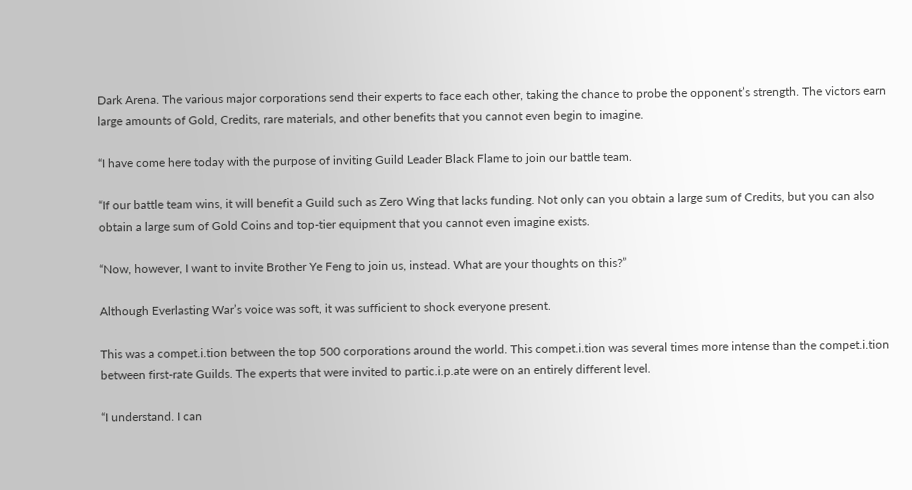Dark Arena. The various major corporations send their experts to face each other, taking the chance to probe the opponent’s strength. The victors earn large amounts of Gold, Credits, rare materials, and other benefits that you cannot even begin to imagine.

“I have come here today with the purpose of inviting Guild Leader Black Flame to join our battle team.

“If our battle team wins, it will benefit a Guild such as Zero Wing that lacks funding. Not only can you obtain a large sum of Credits, but you can also obtain a large sum of Gold Coins and top-tier equipment that you cannot even imagine exists.

“Now, however, I want to invite Brother Ye Feng to join us, instead. What are your thoughts on this?”

Although Everlasting War’s voice was soft, it was sufficient to shock everyone present.

This was a compet.i.tion between the top 500 corporations around the world. This compet.i.tion was several times more intense than the compet.i.tion between first-rate Guilds. The experts that were invited to partic.i.p.ate were on an entirely different level.

“I understand. I can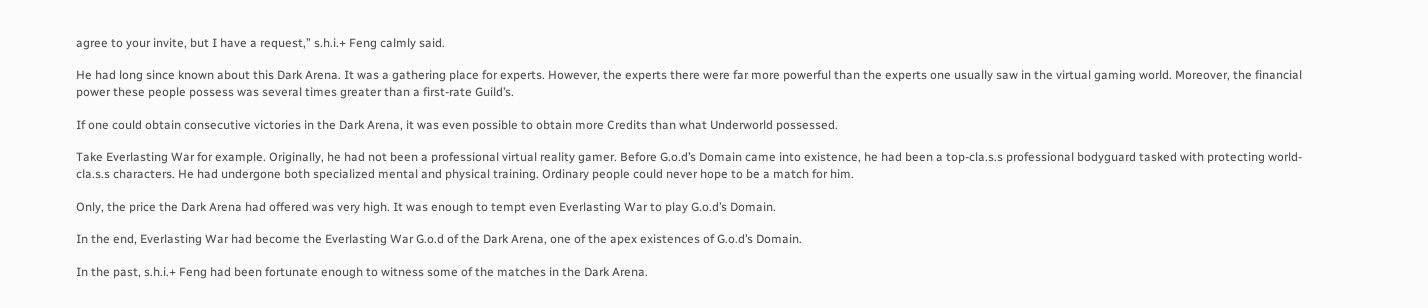agree to your invite, but I have a request,” s.h.i.+ Feng calmly said.

He had long since known about this Dark Arena. It was a gathering place for experts. However, the experts there were far more powerful than the experts one usually saw in the virtual gaming world. Moreover, the financial power these people possess was several times greater than a first-rate Guild’s.

If one could obtain consecutive victories in the Dark Arena, it was even possible to obtain more Credits than what Underworld possessed.

Take Everlasting War for example. Originally, he had not been a professional virtual reality gamer. Before G.o.d’s Domain came into existence, he had been a top-cla.s.s professional bodyguard tasked with protecting world-cla.s.s characters. He had undergone both specialized mental and physical training. Ordinary people could never hope to be a match for him.

Only, the price the Dark Arena had offered was very high. It was enough to tempt even Everlasting War to play G.o.d’s Domain.

In the end, Everlasting War had become the Everlasting War G.o.d of the Dark Arena, one of the apex existences of G.o.d’s Domain.

In the past, s.h.i.+ Feng had been fortunate enough to witness some of the matches in the Dark Arena.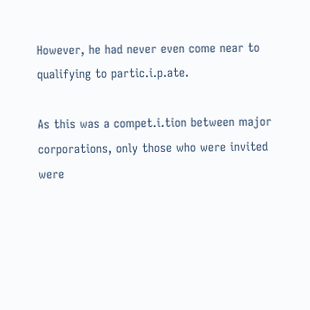However, he had never even come near to qualifying to partic.i.p.ate.

As this was a compet.i.tion between major corporations, only those who were invited were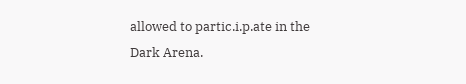allowed to partic.i.p.ate in the Dark Arena.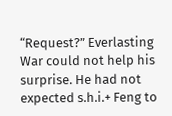“Request?” Everlasting War could not help his surprise. He had not expected s.h.i.+ Feng to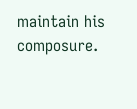maintain his composure.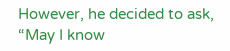However, he decided to ask, “May I know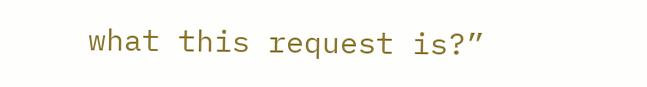what this request is?”